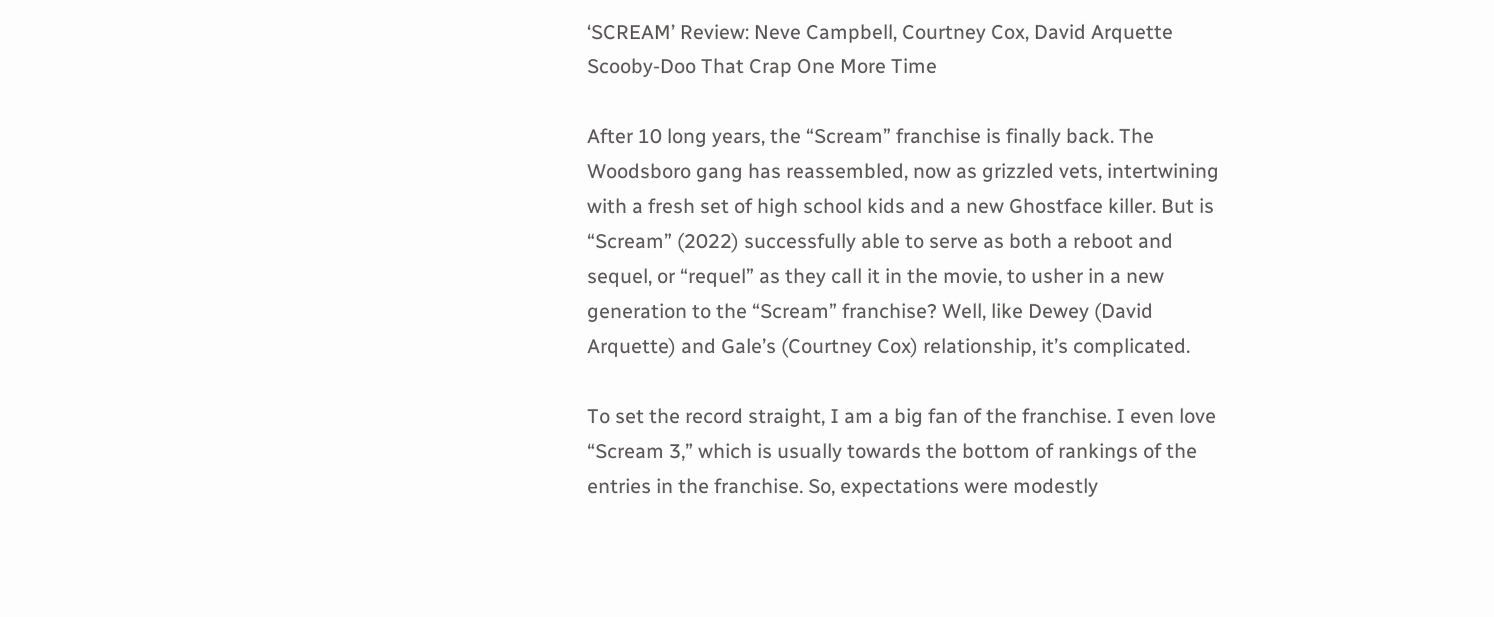‘SCREAM’ Review: Neve Campbell, Courtney Cox, David Arquette Scooby-Doo That Crap One More Time

After 10 long years, the “Scream” franchise is finally back. The Woodsboro gang has reassembled, now as grizzled vets, intertwining with a fresh set of high school kids and a new Ghostface killer. But is “Scream” (2022) successfully able to serve as both a reboot and sequel, or “requel” as they call it in the movie, to usher in a new generation to the “Scream” franchise? Well, like Dewey (David Arquette) and Gale’s (Courtney Cox) relationship, it’s complicated.

To set the record straight, I am a big fan of the franchise. I even love “Scream 3,” which is usually towards the bottom of rankings of the entries in the franchise. So, expectations were modestly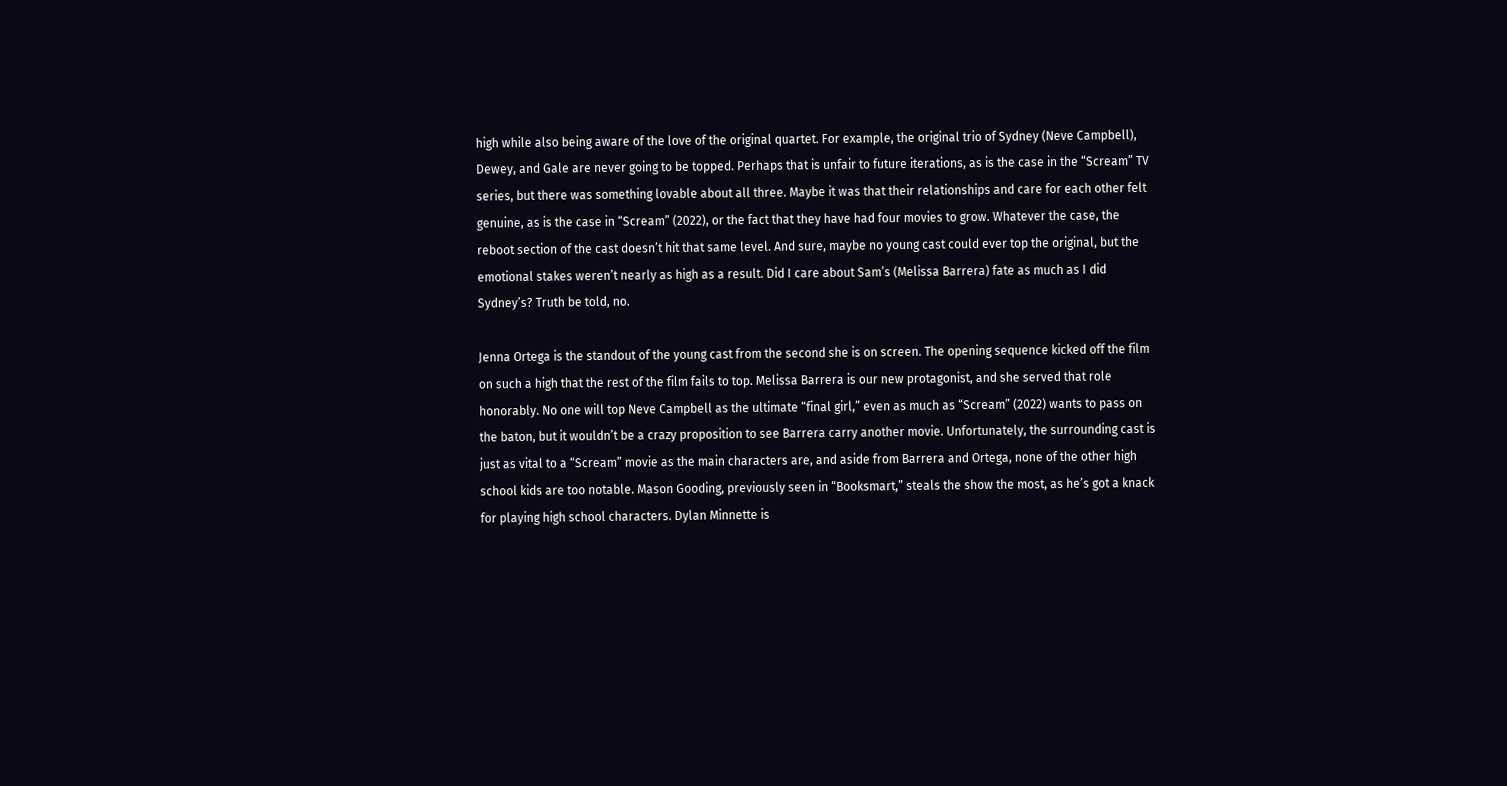high while also being aware of the love of the original quartet. For example, the original trio of Sydney (Neve Campbell), Dewey, and Gale are never going to be topped. Perhaps that is unfair to future iterations, as is the case in the “Scream” TV series, but there was something lovable about all three. Maybe it was that their relationships and care for each other felt genuine, as is the case in “Scream” (2022), or the fact that they have had four movies to grow. Whatever the case, the reboot section of the cast doesn’t hit that same level. And sure, maybe no young cast could ever top the original, but the emotional stakes weren’t nearly as high as a result. Did I care about Sam’s (Melissa Barrera) fate as much as I did Sydney’s? Truth be told, no.

Jenna Ortega is the standout of the young cast from the second she is on screen. The opening sequence kicked off the film on such a high that the rest of the film fails to top. Melissa Barrera is our new protagonist, and she served that role honorably. No one will top Neve Campbell as the ultimate “final girl,” even as much as “Scream” (2022) wants to pass on the baton, but it wouldn’t be a crazy proposition to see Barrera carry another movie. Unfortunately, the surrounding cast is just as vital to a “Scream” movie as the main characters are, and aside from Barrera and Ortega, none of the other high school kids are too notable. Mason Gooding, previously seen in “Booksmart,” steals the show the most, as he’s got a knack for playing high school characters. Dylan Minnette is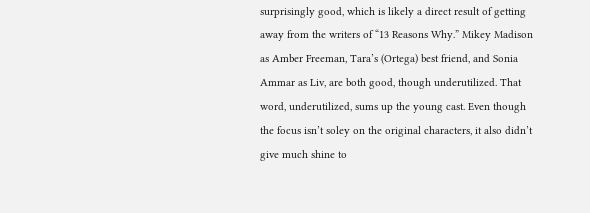surprisingly good, which is likely a direct result of getting away from the writers of “13 Reasons Why.” Mikey Madison as Amber Freeman, Tara’s (Ortega) best friend, and Sonia Ammar as Liv, are both good, though underutilized. That word, underutilized, sums up the young cast. Even though the focus isn’t soley on the original characters, it also didn’t give much shine to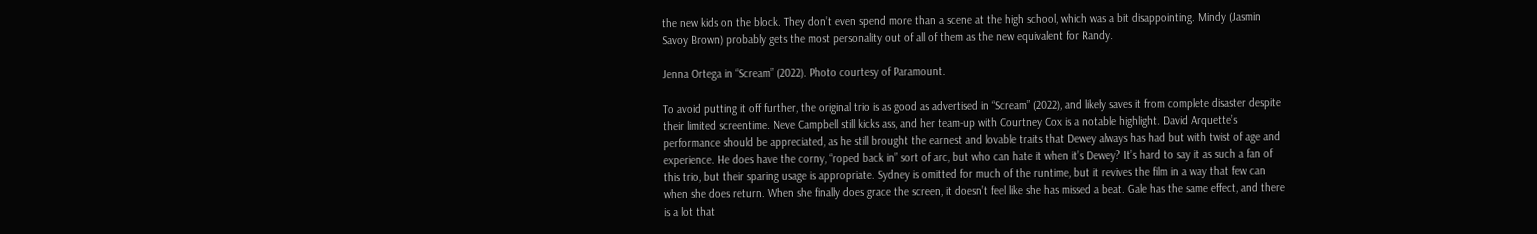the new kids on the block. They don’t even spend more than a scene at the high school, which was a bit disappointing. Mindy (Jasmin Savoy Brown) probably gets the most personality out of all of them as the new equivalent for Randy.

Jenna Ortega in “Scream” (2022). Photo courtesy of Paramount.

To avoid putting it off further, the original trio is as good as advertised in “Scream” (2022), and likely saves it from complete disaster despite their limited screentime. Neve Campbell still kicks ass, and her team-up with Courtney Cox is a notable highlight. David Arquette’s performance should be appreciated, as he still brought the earnest and lovable traits that Dewey always has had but with twist of age and experience. He does have the corny, “roped back in” sort of arc, but who can hate it when it’s Dewey? It’s hard to say it as such a fan of this trio, but their sparing usage is appropriate. Sydney is omitted for much of the runtime, but it revives the film in a way that few can when she does return. When she finally does grace the screen, it doesn’t feel like she has missed a beat. Gale has the same effect, and there is a lot that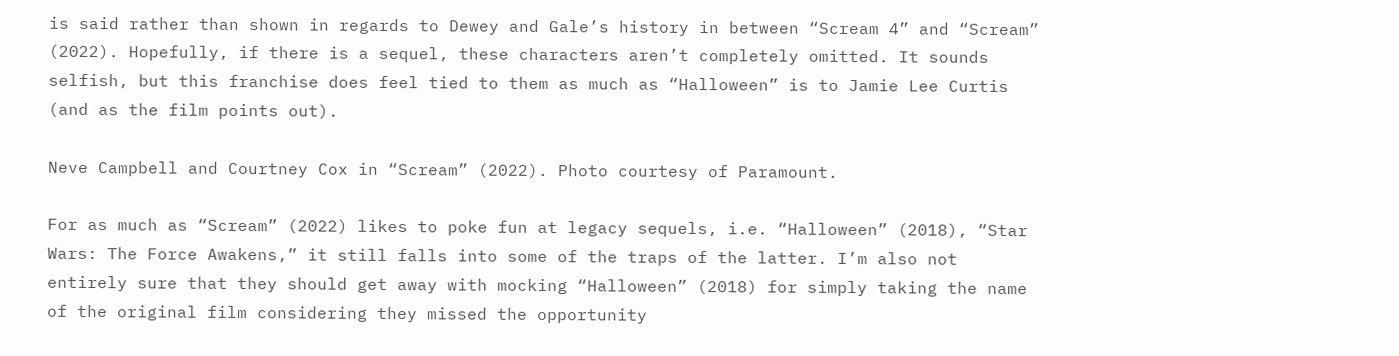is said rather than shown in regards to Dewey and Gale’s history in between “Scream 4” and “Scream” (2022). Hopefully, if there is a sequel, these characters aren’t completely omitted. It sounds selfish, but this franchise does feel tied to them as much as “Halloween” is to Jamie Lee Curtis (and as the film points out).

Neve Campbell and Courtney Cox in “Scream” (2022). Photo courtesy of Paramount.

For as much as “Scream” (2022) likes to poke fun at legacy sequels, i.e. “Halloween” (2018), “Star Wars: The Force Awakens,” it still falls into some of the traps of the latter. I’m also not entirely sure that they should get away with mocking “Halloween” (2018) for simply taking the name of the original film considering they missed the opportunity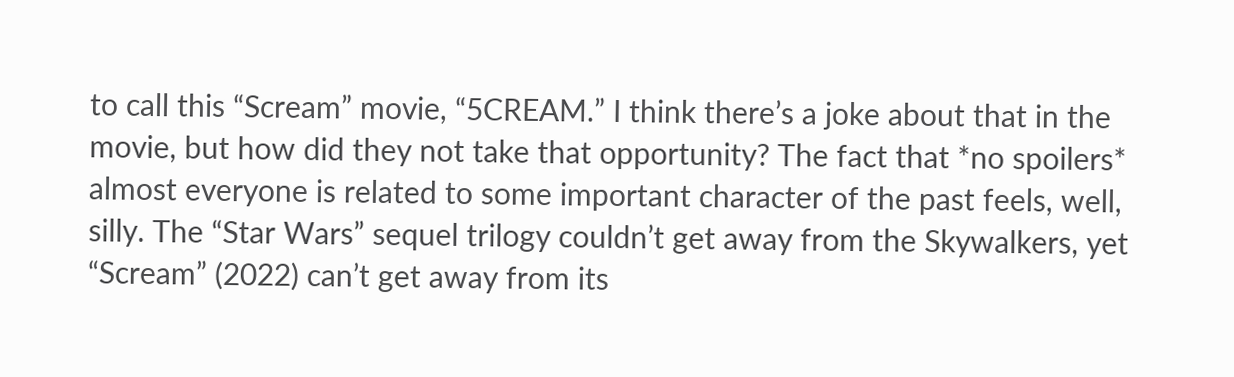to call this “Scream” movie, “5CREAM.” I think there’s a joke about that in the movie, but how did they not take that opportunity? The fact that *no spoilers* almost everyone is related to some important character of the past feels, well, silly. The “Star Wars” sequel trilogy couldn’t get away from the Skywalkers, yet “Scream” (2022) can’t get away from its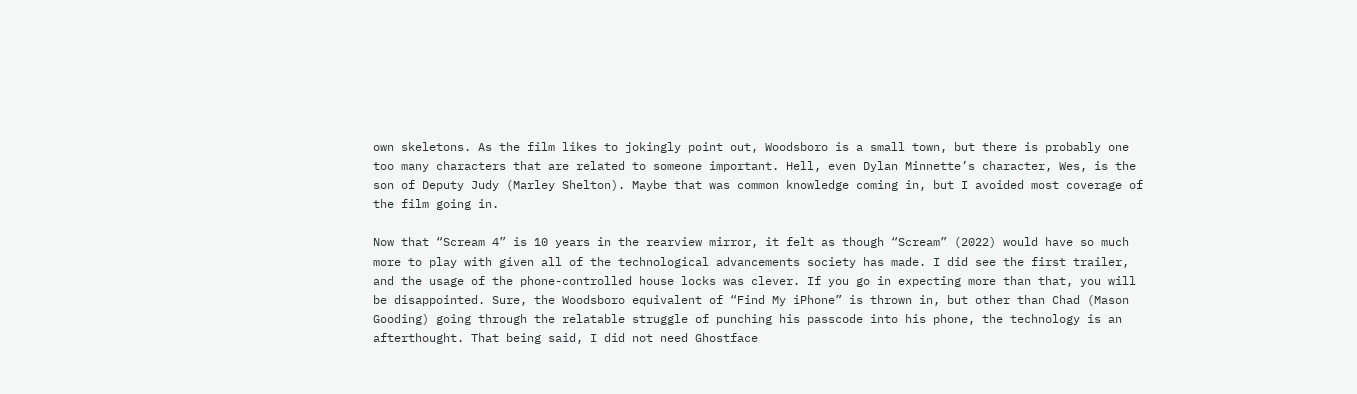own skeletons. As the film likes to jokingly point out, Woodsboro is a small town, but there is probably one too many characters that are related to someone important. Hell, even Dylan Minnette’s character, Wes, is the son of Deputy Judy (Marley Shelton). Maybe that was common knowledge coming in, but I avoided most coverage of the film going in.

Now that “Scream 4” is 10 years in the rearview mirror, it felt as though “Scream” (2022) would have so much more to play with given all of the technological advancements society has made. I did see the first trailer, and the usage of the phone-controlled house locks was clever. If you go in expecting more than that, you will be disappointed. Sure, the Woodsboro equivalent of “Find My iPhone” is thrown in, but other than Chad (Mason Gooding) going through the relatable struggle of punching his passcode into his phone, the technology is an afterthought. That being said, I did not need Ghostface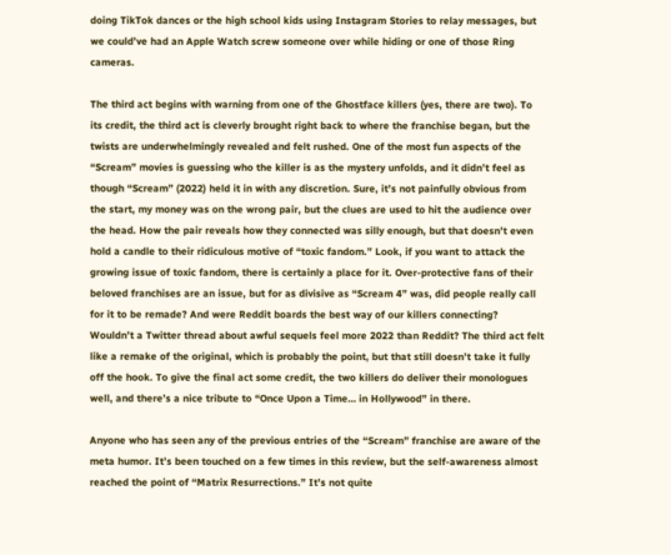doing TikTok dances or the high school kids using Instagram Stories to relay messages, but we could’ve had an Apple Watch screw someone over while hiding or one of those Ring cameras.

The third act begins with warning from one of the Ghostface killers (yes, there are two). To its credit, the third act is cleverly brought right back to where the franchise began, but the twists are underwhelmingly revealed and felt rushed. One of the most fun aspects of the “Scream” movies is guessing who the killer is as the mystery unfolds, and it didn’t feel as though “Scream” (2022) held it in with any discretion. Sure, it’s not painfully obvious from the start, my money was on the wrong pair, but the clues are used to hit the audience over the head. How the pair reveals how they connected was silly enough, but that doesn’t even hold a candle to their ridiculous motive of “toxic fandom.” Look, if you want to attack the growing issue of toxic fandom, there is certainly a place for it. Over-protective fans of their beloved franchises are an issue, but for as divisive as “Scream 4” was, did people really call for it to be remade? And were Reddit boards the best way of our killers connecting? Wouldn’t a Twitter thread about awful sequels feel more 2022 than Reddit? The third act felt like a remake of the original, which is probably the point, but that still doesn’t take it fully off the hook. To give the final act some credit, the two killers do deliver their monologues well, and there’s a nice tribute to “Once Upon a Time… in Hollywood” in there.

Anyone who has seen any of the previous entries of the “Scream” franchise are aware of the meta humor. It’s been touched on a few times in this review, but the self-awareness almost reached the point of “Matrix Resurrections.” It’s not quite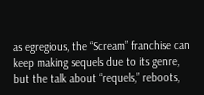as egregious, the “Scream” franchise can keep making sequels due to its genre, but the talk about “requels,” reboots,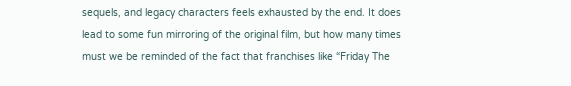sequels, and legacy characters feels exhausted by the end. It does lead to some fun mirroring of the original film, but how many times must we be reminded of the fact that franchises like “Friday The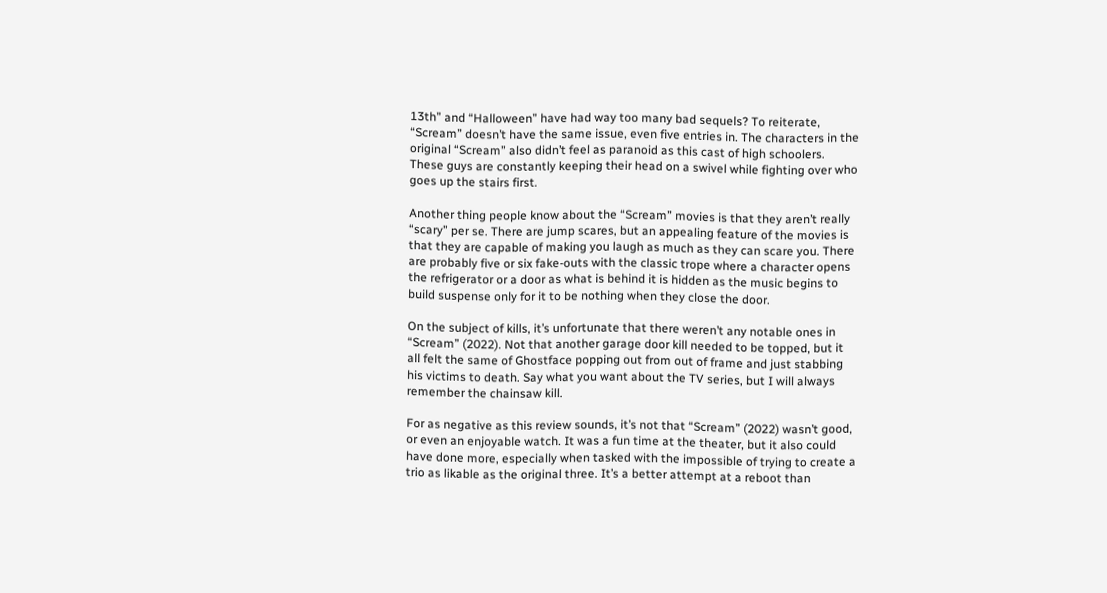13th” and “Halloween” have had way too many bad sequels? To reiterate, “Scream” doesn’t have the same issue, even five entries in. The characters in the original “Scream” also didn’t feel as paranoid as this cast of high schoolers. These guys are constantly keeping their head on a swivel while fighting over who goes up the stairs first.

Another thing people know about the “Scream” movies is that they aren’t really “scary” per se. There are jump scares, but an appealing feature of the movies is that they are capable of making you laugh as much as they can scare you. There are probably five or six fake-outs with the classic trope where a character opens the refrigerator or a door as what is behind it is hidden as the music begins to build suspense only for it to be nothing when they close the door.

On the subject of kills, it’s unfortunate that there weren’t any notable ones in “Scream” (2022). Not that another garage door kill needed to be topped, but it all felt the same of Ghostface popping out from out of frame and just stabbing his victims to death. Say what you want about the TV series, but I will always remember the chainsaw kill.

For as negative as this review sounds, it’s not that “Scream” (2022) wasn’t good, or even an enjoyable watch. It was a fun time at the theater, but it also could have done more, especially when tasked with the impossible of trying to create a trio as likable as the original three. It’s a better attempt at a reboot than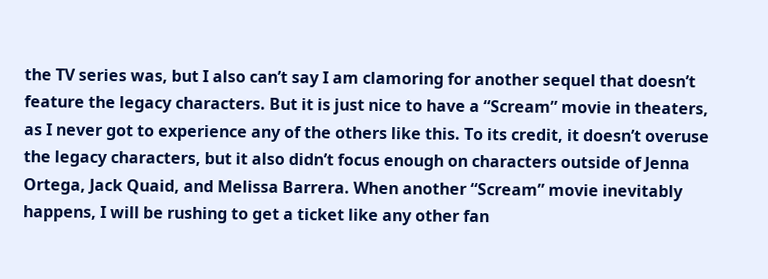the TV series was, but I also can’t say I am clamoring for another sequel that doesn’t feature the legacy characters. But it is just nice to have a “Scream” movie in theaters, as I never got to experience any of the others like this. To its credit, it doesn’t overuse the legacy characters, but it also didn’t focus enough on characters outside of Jenna Ortega, Jack Quaid, and Melissa Barrera. When another “Scream” movie inevitably happens, I will be rushing to get a ticket like any other fan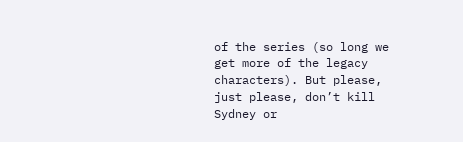of the series (so long we get more of the legacy characters). But please, just please, don’t kill Sydney or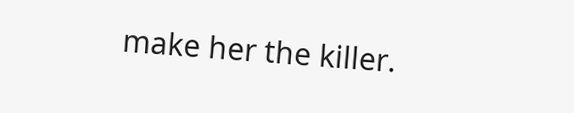make her the killer.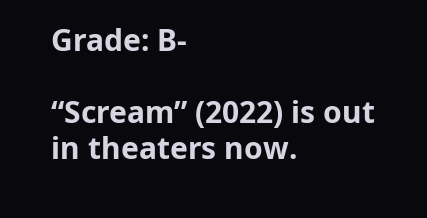Grade: B-

“Scream” (2022) is out in theaters now.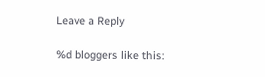Leave a Reply

%d bloggers like this: